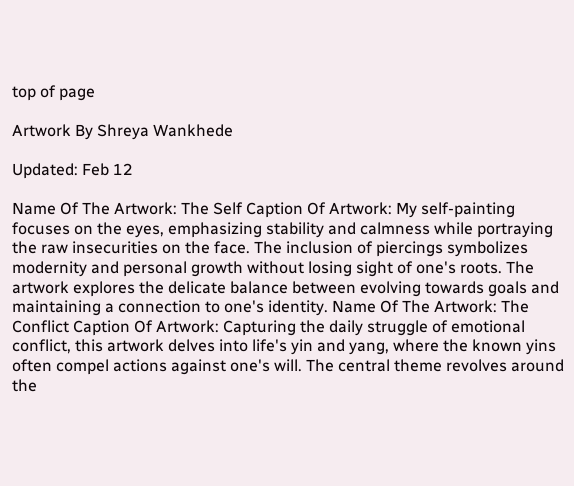top of page

Artwork By Shreya Wankhede

Updated: Feb 12

Name Of The Artwork: The Self Caption Of Artwork: My self-painting focuses on the eyes, emphasizing stability and calmness while portraying the raw insecurities on the face. The inclusion of piercings symbolizes modernity and personal growth without losing sight of one's roots. The artwork explores the delicate balance between evolving towards goals and maintaining a connection to one's identity. Name Of The Artwork: The Conflict Caption Of Artwork: Capturing the daily struggle of emotional conflict, this artwork delves into life's yin and yang, where the known yins often compel actions against one's will. The central theme revolves around the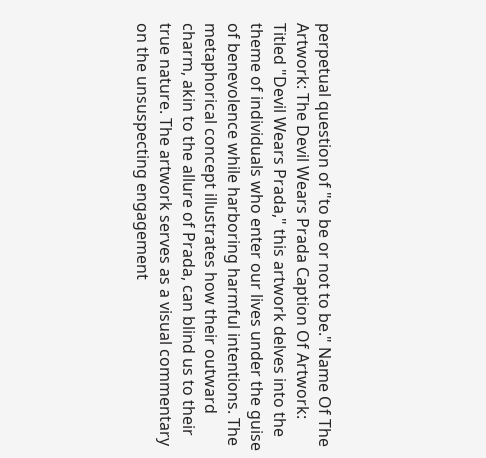perpetual question of "to be or not to be." Name Of The Artwork: The Devil Wears Prada Caption Of Artwork: Titled "Devil Wears Prada," this artwork delves into the theme of individuals who enter our lives under the guise of benevolence while harboring harmful intentions. The metaphorical concept illustrates how their outward charm, akin to the allure of Prada, can blind us to their true nature. The artwork serves as a visual commentary on the unsuspecting engagement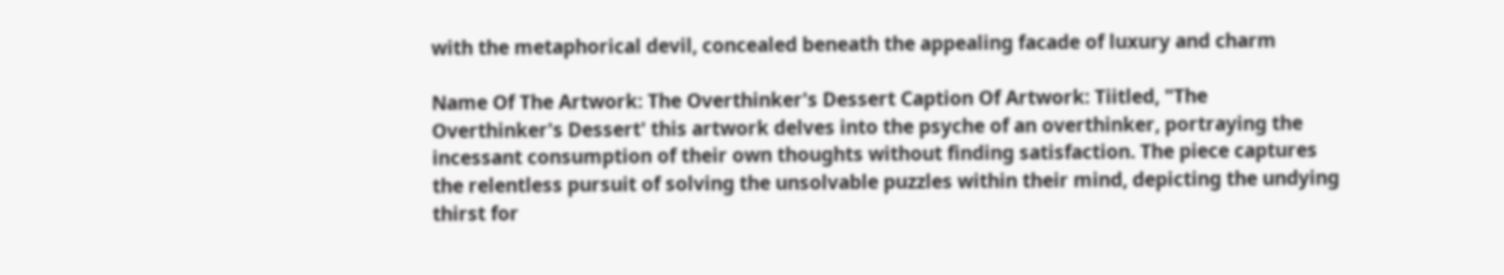with the metaphorical devil, concealed beneath the appealing facade of luxury and charm

Name Of The Artwork: The Overthinker's Dessert Caption Of Artwork: Tiitled, "The Overthinker's Dessert' this artwork delves into the psyche of an overthinker, portraying the incessant consumption of their own thoughts without finding satisfaction. The piece captures the relentless pursuit of solving the unsolvable puzzles within their mind, depicting the undying thirst for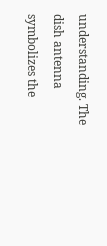understanding. The dish antenna symbolizes the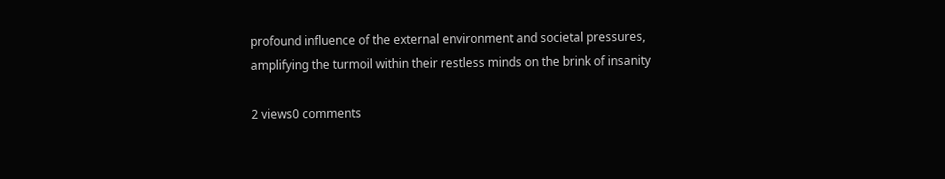profound influence of the external environment and societal pressures, amplifying the turmoil within their restless minds on the brink of insanity

2 views0 comments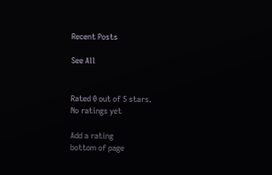Recent Posts

See All


Rated 0 out of 5 stars.
No ratings yet

Add a rating
bottom of page